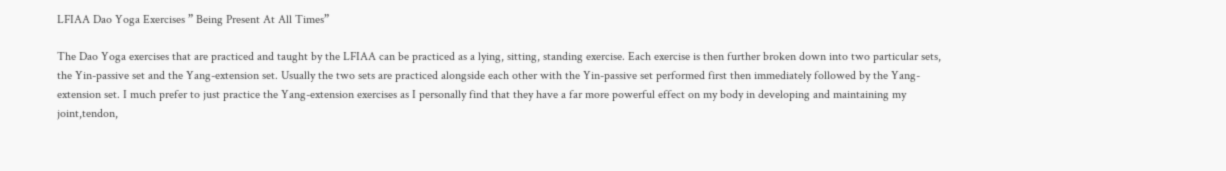LFIAA Dao Yoga Exercises ” Being Present At All Times”

The Dao Yoga exercises that are practiced and taught by the LFIAA can be practiced as a lying, sitting, standing exercise. Each exercise is then further broken down into two particular sets, the Yin-passive set and the Yang-extension set. Usually the two sets are practiced alongside each other with the Yin-passive set performed first then immediately followed by the Yang-extension set. I much prefer to just practice the Yang-extension exercises as I personally find that they have a far more powerful effect on my body in developing and maintaining my joint,tendon,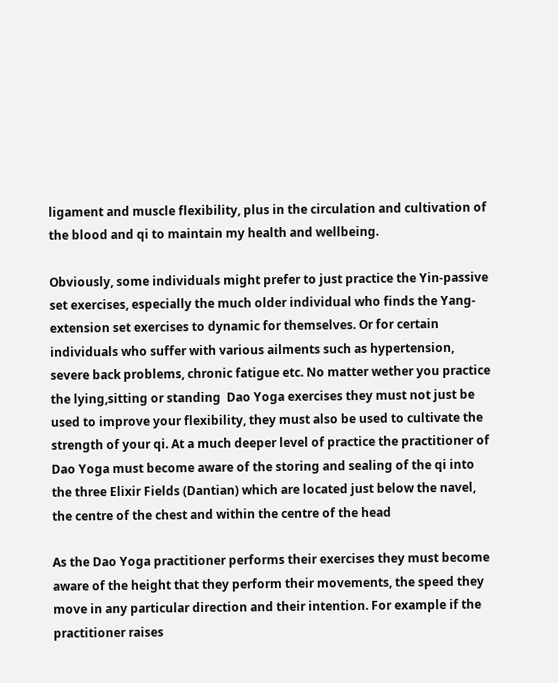ligament and muscle flexibility, plus in the circulation and cultivation of the blood and qi to maintain my health and wellbeing.

Obviously, some individuals might prefer to just practice the Yin-passive set exercises, especially the much older individual who finds the Yang-extension set exercises to dynamic for themselves. Or for certain individuals who suffer with various ailments such as hypertension,  severe back problems, chronic fatigue etc. No matter wether you practice the lying,sitting or standing  Dao Yoga exercises they must not just be used to improve your flexibility, they must also be used to cultivate the strength of your qi. At a much deeper level of practice the practitioner of Dao Yoga must become aware of the storing and sealing of the qi into the three Elixir Fields (Dantian) which are located just below the navel, the centre of the chest and within the centre of the head

As the Dao Yoga practitioner performs their exercises they must become aware of the height that they perform their movements, the speed they move in any particular direction and their intention. For example if the practitioner raises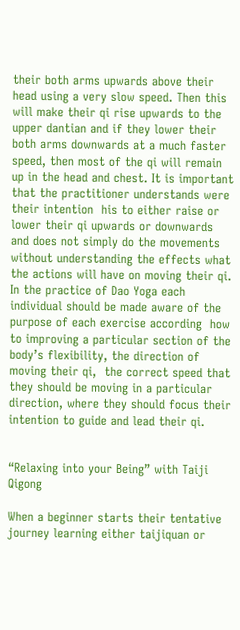their both arms upwards above their head using a very slow speed. Then this will make their qi rise upwards to the upper dantian and if they lower their both arms downwards at a much faster speed, then most of the qi will remain up in the head and chest. It is important that the practitioner understands were their intention  his to either raise or lower their qi upwards or downwards and does not simply do the movements without understanding the effects what the actions will have on moving their qi. In the practice of Dao Yoga each individual should be made aware of the purpose of each exercise according  how to improving a particular section of the body’s flexibility, the direction of moving their qi,  the correct speed that they should be moving in a particular direction, where they should focus their intention to guide and lead their qi.


“Relaxing into your Being” with Taiji Qigong

When a beginner starts their tentative journey learning either taijiquan or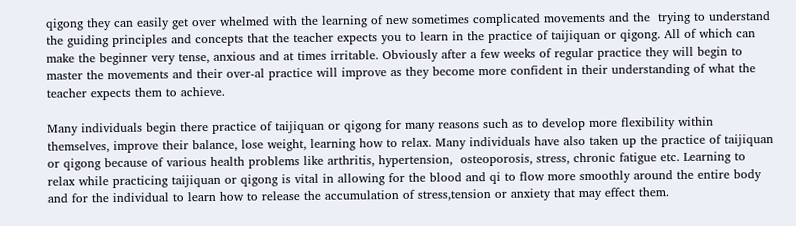qigong they can easily get over whelmed with the learning of new sometimes complicated movements and the  trying to understand the guiding principles and concepts that the teacher expects you to learn in the practice of taijiquan or qigong. All of which can make the beginner very tense, anxious and at times irritable. Obviously after a few weeks of regular practice they will begin to master the movements and their over-al practice will improve as they become more confident in their understanding of what the teacher expects them to achieve.

Many individuals begin there practice of taijiquan or qigong for many reasons such as to develop more flexibility within themselves, improve their balance, lose weight, learning how to relax. Many individuals have also taken up the practice of taijiquan or qigong because of various health problems like arthritis, hypertension,  osteoporosis, stress, chronic fatigue etc. Learning to relax while practicing taijiquan or qigong is vital in allowing for the blood and qi to flow more smoothly around the entire body and for the individual to learn how to release the accumulation of stress,tension or anxiety that may effect them.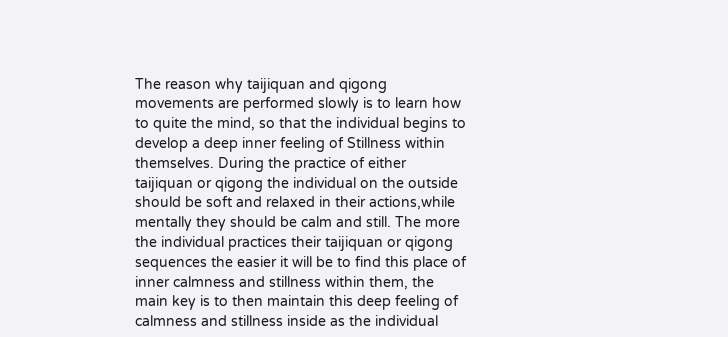The reason why taijiquan and qigong movements are performed slowly is to learn how to quite the mind, so that the individual begins to develop a deep inner feeling of Stillness within themselves. During the practice of either taijiquan or qigong the individual on the outside should be soft and relaxed in their actions,while mentally they should be calm and still. The more the individual practices their taijiquan or qigong sequences the easier it will be to find this place of inner calmness and stillness within them, the main key is to then maintain this deep feeling of calmness and stillness inside as the individual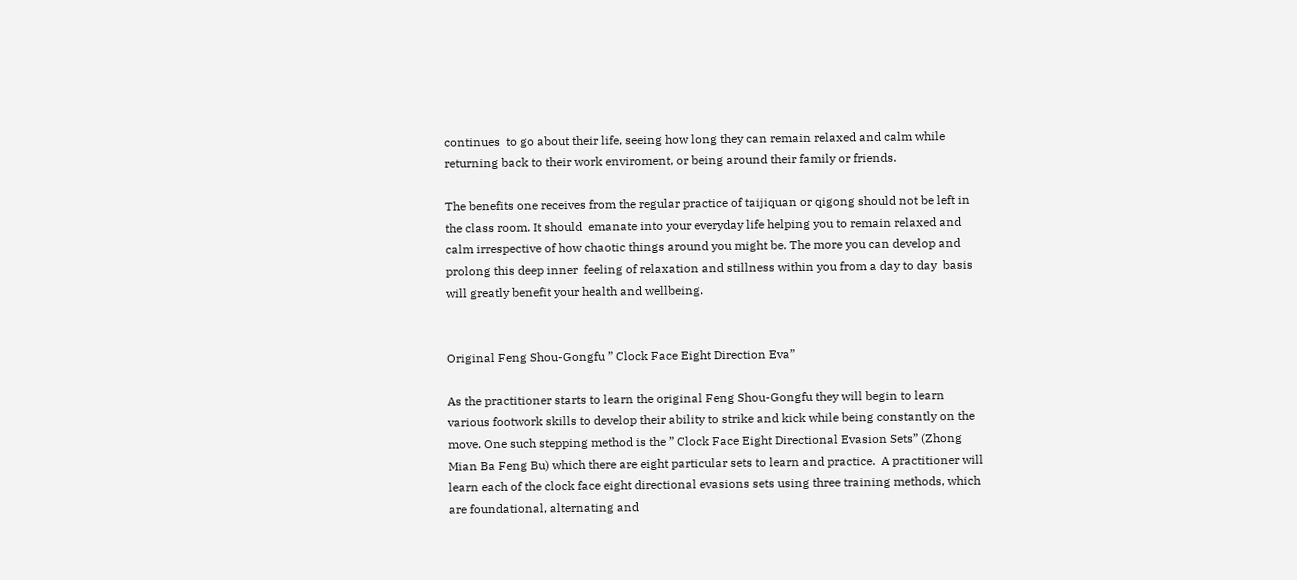continues  to go about their life, seeing how long they can remain relaxed and calm while returning back to their work enviroment, or being around their family or friends.

The benefits one receives from the regular practice of taijiquan or qigong should not be left in the class room. It should  emanate into your everyday life helping you to remain relaxed and calm irrespective of how chaotic things around you might be. The more you can develop and prolong this deep inner  feeling of relaxation and stillness within you from a day to day  basis will greatly benefit your health and wellbeing.


Original Feng Shou-Gongfu ” Clock Face Eight Direction Eva”

As the practitioner starts to learn the original Feng Shou-Gongfu they will begin to learn various footwork skills to develop their ability to strike and kick while being constantly on the move. One such stepping method is the ” Clock Face Eight Directional Evasion Sets” (Zhong  Mian Ba Feng Bu) which there are eight particular sets to learn and practice.  A practitioner will learn each of the clock face eight directional evasions sets using three training methods, which are foundational, alternating and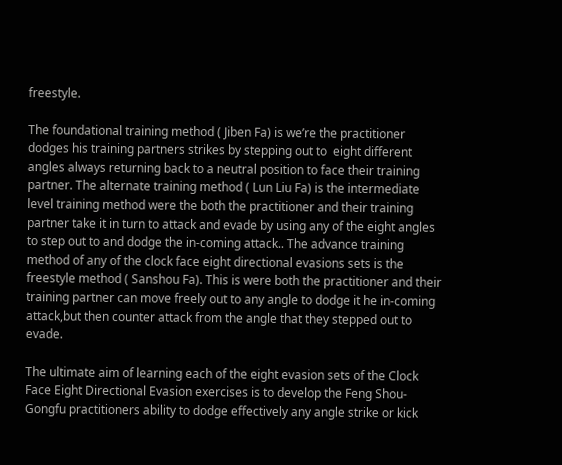freestyle.

The foundational training method ( Jiben Fa) is we’re the practitioner dodges his training partners strikes by stepping out to  eight different angles always returning back to a neutral position to face their training partner. The alternate training method ( Lun Liu Fa) is the intermediate level training method were the both the practitioner and their training partner take it in turn to attack and evade by using any of the eight angles to step out to and dodge the in-coming attack.. The advance training method of any of the clock face eight directional evasions sets is the freestyle method ( Sanshou Fa). This is were both the practitioner and their training partner can move freely out to any angle to dodge it he in-coming attack,but then counter attack from the angle that they stepped out to evade.

The ultimate aim of learning each of the eight evasion sets of the Clock Face Eight Directional Evasion exercises is to develop the Feng Shou-Gongfu practitioners ability to dodge effectively any angle strike or kick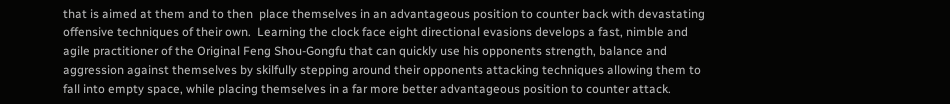that is aimed at them and to then  place themselves in an advantageous position to counter back with devastating offensive techniques of their own.  Learning the clock face eight directional evasions develops a fast, nimble and agile practitioner of the Original Feng Shou-Gongfu that can quickly use his opponents strength, balance and aggression against themselves by skilfully stepping around their opponents attacking techniques allowing them to fall into empty space, while placing themselves in a far more better advantageous position to counter attack.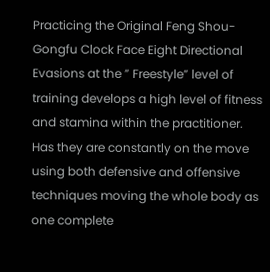Practicing the Original Feng Shou-Gongfu Clock Face Eight Directional Evasions at the ” Freestyle” level of training develops a high level of fitness and stamina within the practitioner.  Has they are constantly on the move using both defensive and offensive techniques moving the whole body as one complete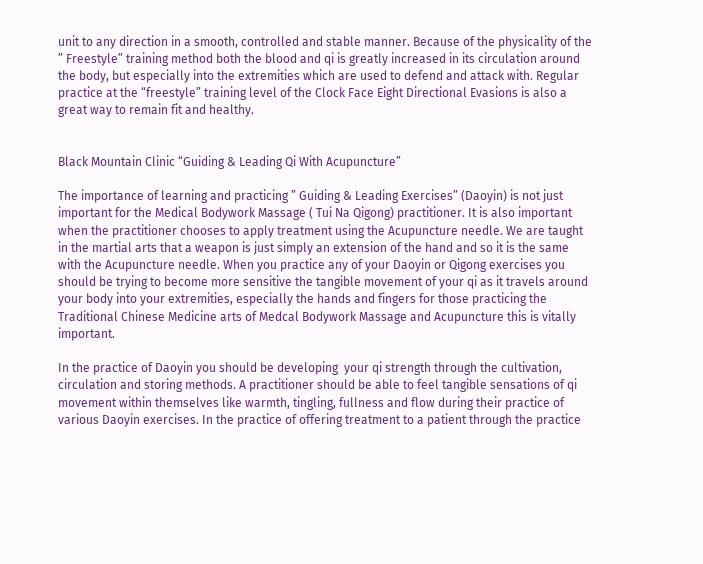unit to any direction in a smooth, controlled and stable manner. Because of the physicality of the ” Freestyle” training method both the blood and qi is greatly increased in its circulation around the body, but especially into the extremities which are used to defend and attack with. Regular practice at the “freestyle” training level of the Clock Face Eight Directional Evasions is also a great way to remain fit and healthy.


Black Mountain Clinic “Guiding & Leading Qi With Acupuncture”

The importance of learning and practicing ” Guiding & Leading Exercises” (Daoyin) is not just important for the Medical Bodywork Massage ( Tui Na Qigong) practitioner. It is also important when the practitioner chooses to apply treatment using the Acupuncture needle. We are taught in the martial arts that a weapon is just simply an extension of the hand and so it is the same with the Acupuncture needle. When you practice any of your Daoyin or Qigong exercises you should be trying to become more sensitive the tangible movement of your qi as it travels around your body into your extremities, especially the hands and fingers for those practicing the Traditional Chinese Medicine arts of Medcal Bodywork Massage and Acupuncture this is vitally important.

In the practice of Daoyin you should be developing  your qi strength through the cultivation, circulation and storing methods. A practitioner should be able to feel tangible sensations of qi movement within themselves like warmth, tingling, fullness and flow during their practice of various Daoyin exercises. In the practice of offering treatment to a patient through the practice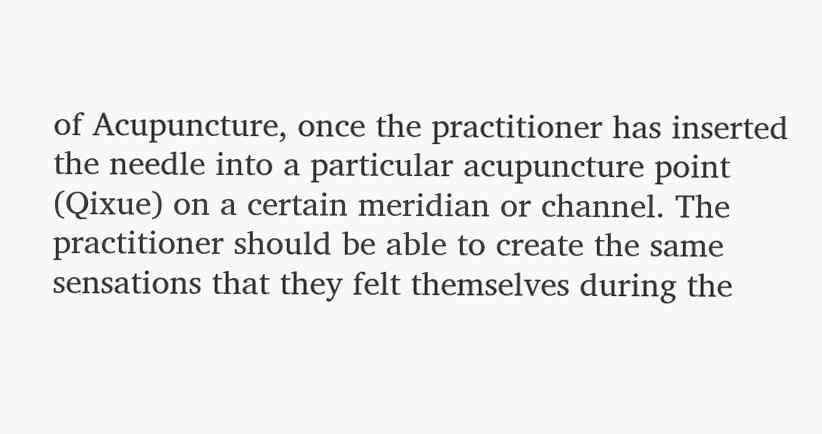of Acupuncture, once the practitioner has inserted the needle into a particular acupuncture point (Qixue) on a certain meridian or channel. The practitioner should be able to create the same sensations that they felt themselves during the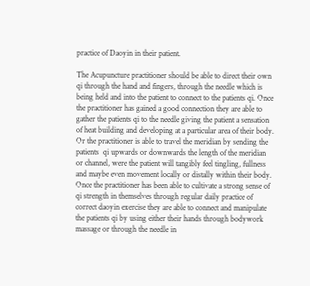practice of Daoyin in their patient.

The Acupuncture practitioner should be able to direct their own qi through the hand and fingers, through the needle which is being held and into the patient to connect to the patients qi. Once the practitioner has gained a good connection they are able to gather the patients qi to the needle giving the patient a sensation of heat building and developing at a particular area of their body. Or the practitioner is able to travel the meridian by sending the patients  qi upwards or downwards the length of the meridian or channel, were the patient will tangibly feel tingling, fullness and maybe even movement locally or distally within their body. Once the practitioner has been able to cultivate a strong sense of qi strength in themselves through regular daily practice of correct daoyin exercise they are able to connect and manipulate the patients qi by using either their hands through bodywork massage or through the needle in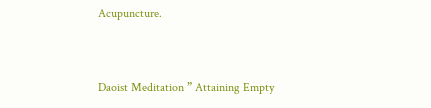Acupuncture.


Daoist Meditation ” Attaining Empty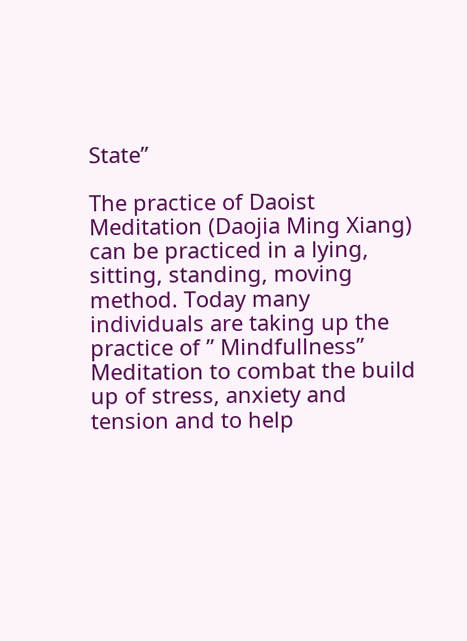State”

The practice of Daoist Meditation (Daojia Ming Xiang) can be practiced in a lying, sitting, standing, moving method. Today many individuals are taking up the practice of ” Mindfullness” Meditation to combat the build up of stress, anxiety and tension and to help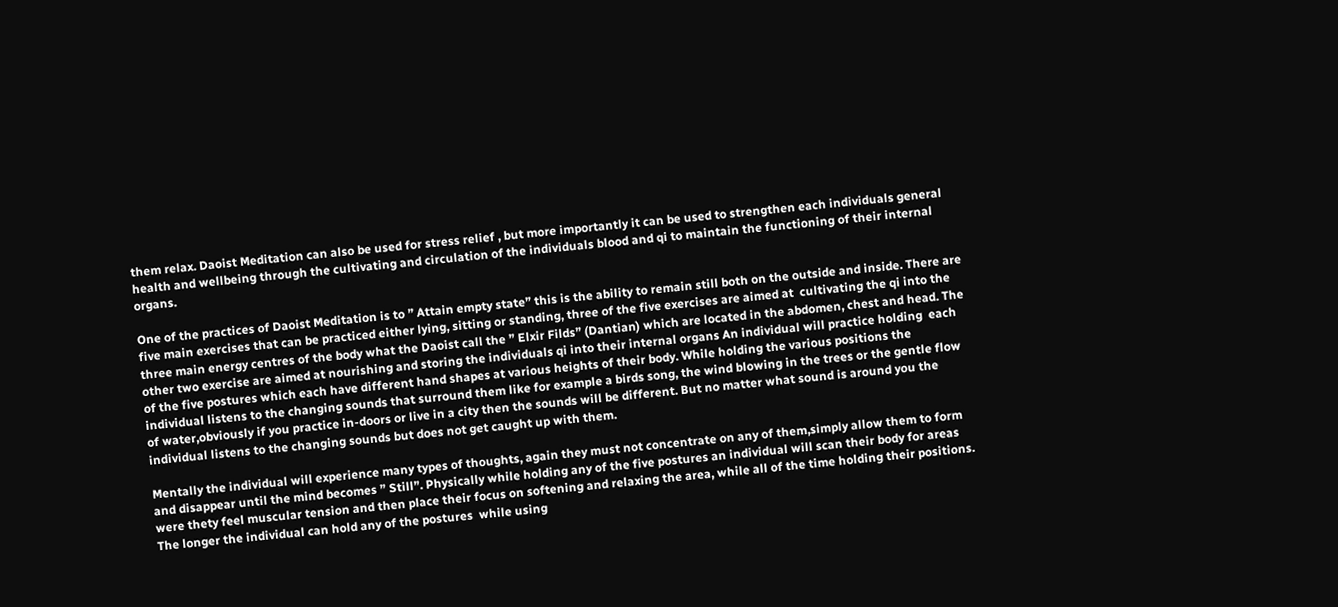them relax. Daoist Meditation can also be used for stress relief , but more importantly it can be used to strengthen each individuals general health and wellbeing through the cultivating and circulation of the individuals blood and qi to maintain the functioning of their internal organs.

One of the practices of Daoist Meditation is to ” Attain empty state” this is the ability to remain still both on the outside and inside. There are five main exercises that can be practiced either lying, sitting or standing, three of the five exercises are aimed at  cultivating the qi into the three main energy centres of the body what the Daoist call the ” Elxir Filds” (Dantian) which are located in the abdomen, chest and head. The other two exercise are aimed at nourishing and storing the individuals qi into their internal organs An individual will practice holding  each of the five postures which each have different hand shapes at various heights of their body. While holding the various positions the individual listens to the changing sounds that surround them like for example a birds song, the wind blowing in the trees or the gentle flow of water,obviously if you practice in-doors or live in a city then the sounds will be different. But no matter what sound is around you the individual listens to the changing sounds but does not get caught up with them.

Mentally the individual will experience many types of thoughts, again they must not concentrate on any of them,simply allow them to form and disappear until the mind becomes ” Still”. Physically while holding any of the five postures an individual will scan their body for areas were thety feel muscular tension and then place their focus on softening and relaxing the area, while all of the time holding their positions. The longer the individual can hold any of the postures  while using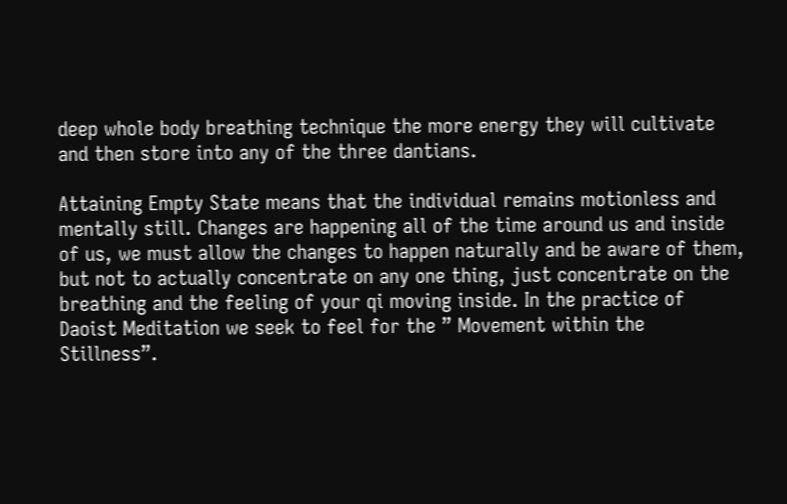deep whole body breathing technique the more energy they will cultivate and then store into any of the three dantians.

Attaining Empty State means that the individual remains motionless and mentally still. Changes are happening all of the time around us and inside of us, we must allow the changes to happen naturally and be aware of them, but not to actually concentrate on any one thing, just concentrate on the breathing and the feeling of your qi moving inside. In the practice of Daoist Meditation we seek to feel for the ” Movement within the Stillness”.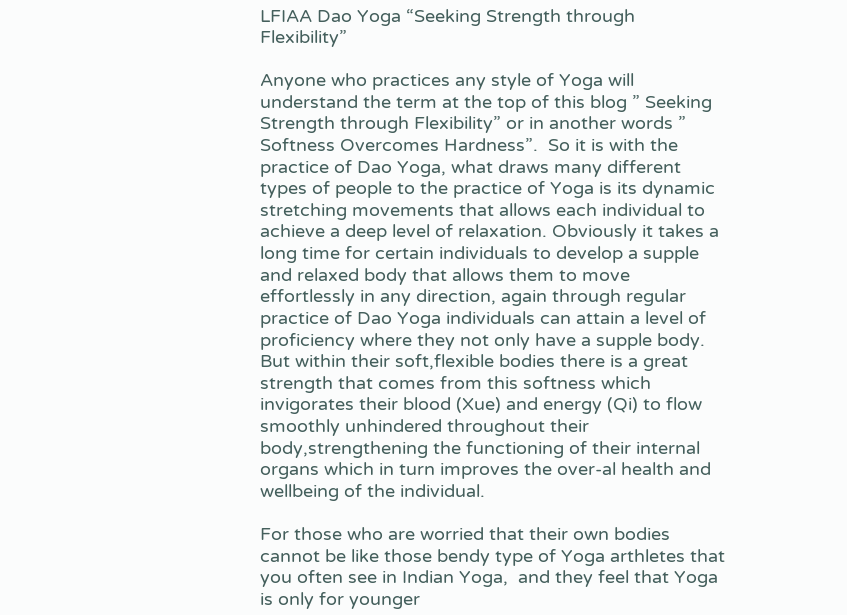LFIAA Dao Yoga “Seeking Strength through Flexibility”

Anyone who practices any style of Yoga will understand the term at the top of this blog ” Seeking Strength through Flexibility” or in another words ” Softness Overcomes Hardness”.  So it is with the practice of Dao Yoga, what draws many different types of people to the practice of Yoga is its dynamic stretching movements that allows each individual to achieve a deep level of relaxation. Obviously it takes a long time for certain individuals to develop a supple and relaxed body that allows them to move effortlessly in any direction, again through regular practice of Dao Yoga individuals can attain a level of proficiency where they not only have a supple body. But within their soft,flexible bodies there is a great strength that comes from this softness which invigorates their blood (Xue) and energy (Qi) to flow smoothly unhindered throughout their body,strengthening the functioning of their internal organs which in turn improves the over-al health and wellbeing of the individual.

For those who are worried that their own bodies cannot be like those bendy type of Yoga arthletes that you often see in Indian Yoga,  and they feel that Yoga is only for younger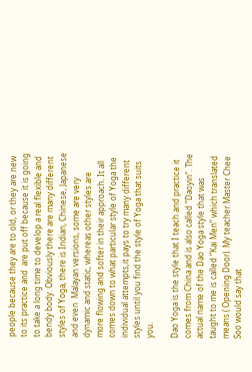people because they are to old, or they are new to its practice and  are put off because it is going to take a long time to develop a real flexible and bendy body. Obviously there are many different styles of Yoga, there is Indian, Chinese, Japanese and even  Malayan versions, some are very dynamic and static, whereas other styles are more flowing and softer in their approach. It all comes down to what particular style of Yoga the individual attempts,it pays to try many different styles until you find the style of Yoga that suits you.

Dao Yoga is the style that I teach and practice it comes from China and is also called “Daoyin”. The actual name of the Dao Yoga style that was taught to me is called “Kai Men” which translated means ( Opening Door). My teacher Master Chee Soo would say that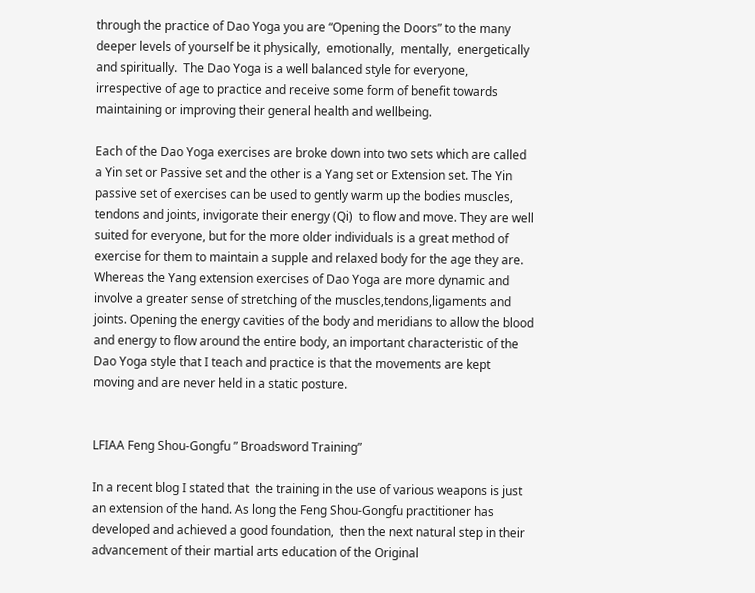through the practice of Dao Yoga you are “Opening the Doors” to the many deeper levels of yourself be it physically,  emotionally,  mentally,  energetically and spiritually.  The Dao Yoga is a well balanced style for everyone, irrespective of age to practice and receive some form of benefit towards maintaining or improving their general health and wellbeing.

Each of the Dao Yoga exercises are broke down into two sets which are called a Yin set or Passive set and the other is a Yang set or Extension set. The Yin passive set of exercises can be used to gently warm up the bodies muscles, tendons and joints, invigorate their energy (Qi)  to flow and move. They are well suited for everyone, but for the more older individuals is a great method of exercise for them to maintain a supple and relaxed body for the age they are. Whereas the Yang extension exercises of Dao Yoga are more dynamic and involve a greater sense of stretching of the muscles,tendons,ligaments and joints. Opening the energy cavities of the body and meridians to allow the blood and energy to flow around the entire body, an important characteristic of the Dao Yoga style that I teach and practice is that the movements are kept  moving and are never held in a static posture.


LFIAA Feng Shou-Gongfu ” Broadsword Training”

In a recent blog I stated that  the training in the use of various weapons is just an extension of the hand. As long the Feng Shou-Gongfu practitioner has developed and achieved a good foundation,  then the next natural step in their advancement of their martial arts education of the Original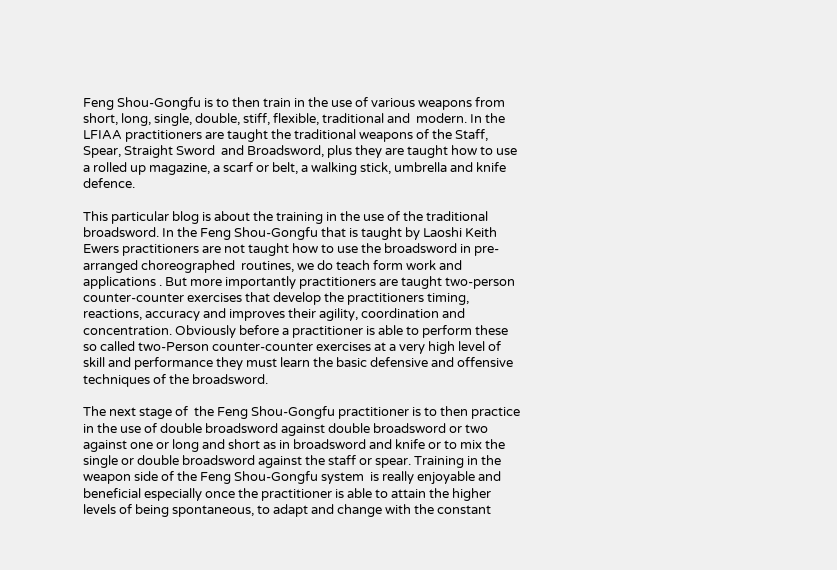Feng Shou-Gongfu is to then train in the use of various weapons from short, long, single, double, stiff, flexible, traditional and  modern. In the LFIAA practitioners are taught the traditional weapons of the Staff, Spear, Straight Sword  and Broadsword, plus they are taught how to use a rolled up magazine, a scarf or belt, a walking stick, umbrella and knife defence.

This particular blog is about the training in the use of the traditional broadsword. In the Feng Shou-Gongfu that is taught by Laoshi Keith Ewers practitioners are not taught how to use the broadsword in pre-arranged choreographed  routines, we do teach form work and applications . But more importantly practitioners are taught two-person counter-counter exercises that develop the practitioners timing, reactions, accuracy and improves their agility, coordination and concentration. Obviously before a practitioner is able to perform these so called two-Person counter-counter exercises at a very high level of skill and performance they must learn the basic defensive and offensive techniques of the broadsword.

The next stage of  the Feng Shou-Gongfu practitioner is to then practice in the use of double broadsword against double broadsword or two against one or long and short as in broadsword and knife or to mix the single or double broadsword against the staff or spear. Training in the weapon side of the Feng Shou-Gongfu system  is really enjoyable and beneficial especially once the practitioner is able to attain the higher levels of being spontaneous, to adapt and change with the constant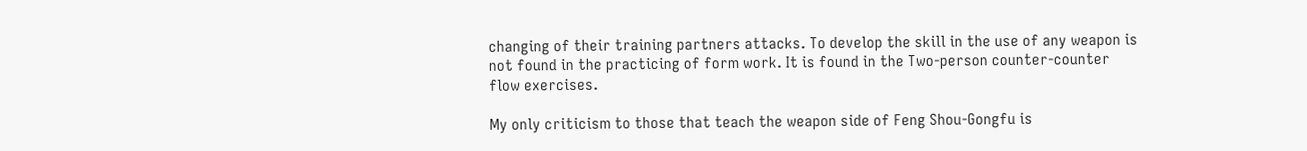changing of their training partners attacks. To develop the skill in the use of any weapon is not found in the practicing of form work. It is found in the Two-person counter-counter flow exercises.

My only criticism to those that teach the weapon side of Feng Shou-Gongfu is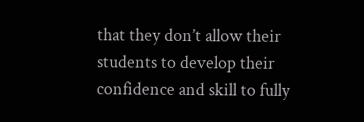that they don’t allow their students to develop their confidence and skill to fully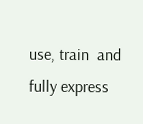use, train  and fully express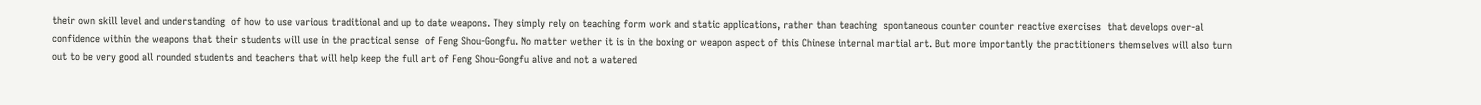their own skill level and understanding  of how to use various traditional and up to date weapons. They simply rely on teaching form work and static applications, rather than teaching  spontaneous counter counter reactive exercises  that develops over-al confidence within the weapons that their students will use in the practical sense  of Feng Shou-Gongfu. No matter wether it is in the boxing or weapon aspect of this Chinese internal martial art. But more importantly the practitioners themselves will also turn out to be very good all rounded students and teachers that will help keep the full art of Feng Shou-Gongfu alive and not a watered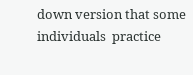down version that some individuals  practice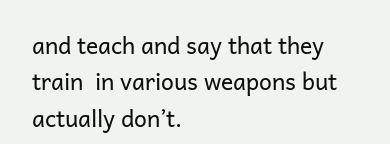and teach and say that they  train  in various weapons but actually don’t.